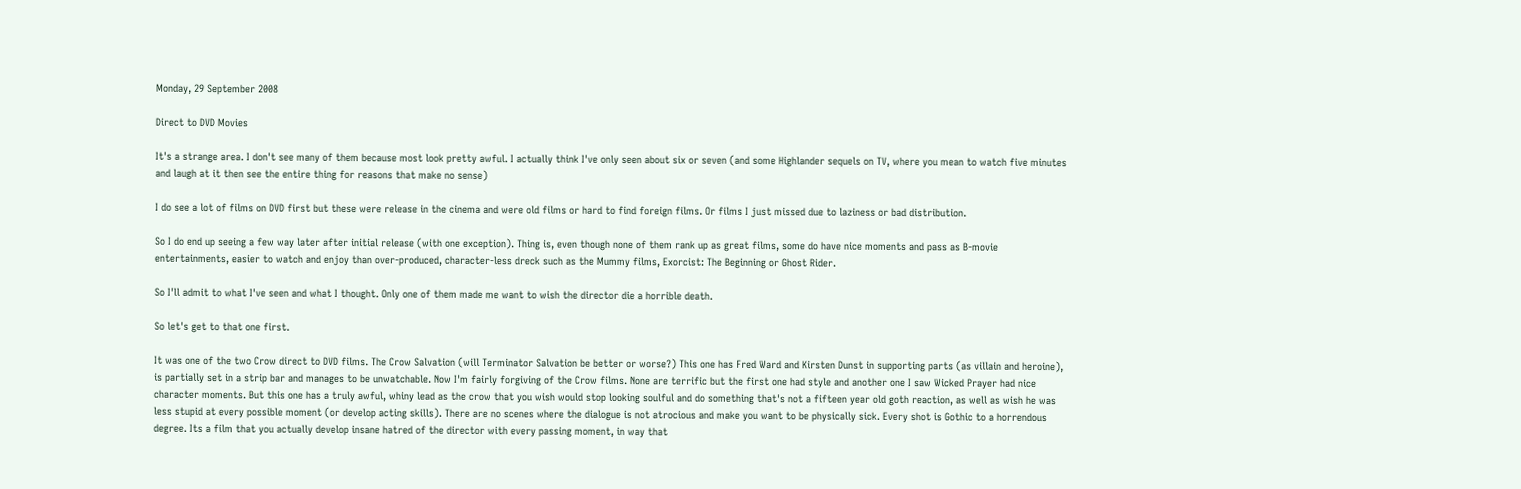Monday, 29 September 2008

Direct to DVD Movies

It's a strange area. I don't see many of them because most look pretty awful. I actually think I've only seen about six or seven (and some Highlander sequels on TV, where you mean to watch five minutes and laugh at it then see the entire thing for reasons that make no sense)

I do see a lot of films on DVD first but these were release in the cinema and were old films or hard to find foreign films. Or films I just missed due to laziness or bad distribution.

So I do end up seeing a few way later after initial release (with one exception). Thing is, even though none of them rank up as great films, some do have nice moments and pass as B-movie entertainments, easier to watch and enjoy than over-produced, character-less dreck such as the Mummy films, Exorcist: The Beginning or Ghost Rider.

So I'll admit to what I've seen and what I thought. Only one of them made me want to wish the director die a horrible death.

So let's get to that one first.

It was one of the two Crow direct to DVD films. The Crow Salvation (will Terminator Salvation be better or worse?) This one has Fred Ward and Kirsten Dunst in supporting parts (as villain and heroine), is partially set in a strip bar and manages to be unwatchable. Now I'm fairly forgiving of the Crow films. None are terrific but the first one had style and another one I saw Wicked Prayer had nice character moments. But this one has a truly awful, whiny lead as the crow that you wish would stop looking soulful and do something that's not a fifteen year old goth reaction, as well as wish he was less stupid at every possible moment (or develop acting skills). There are no scenes where the dialogue is not atrocious and make you want to be physically sick. Every shot is Gothic to a horrendous degree. Its a film that you actually develop insane hatred of the director with every passing moment, in way that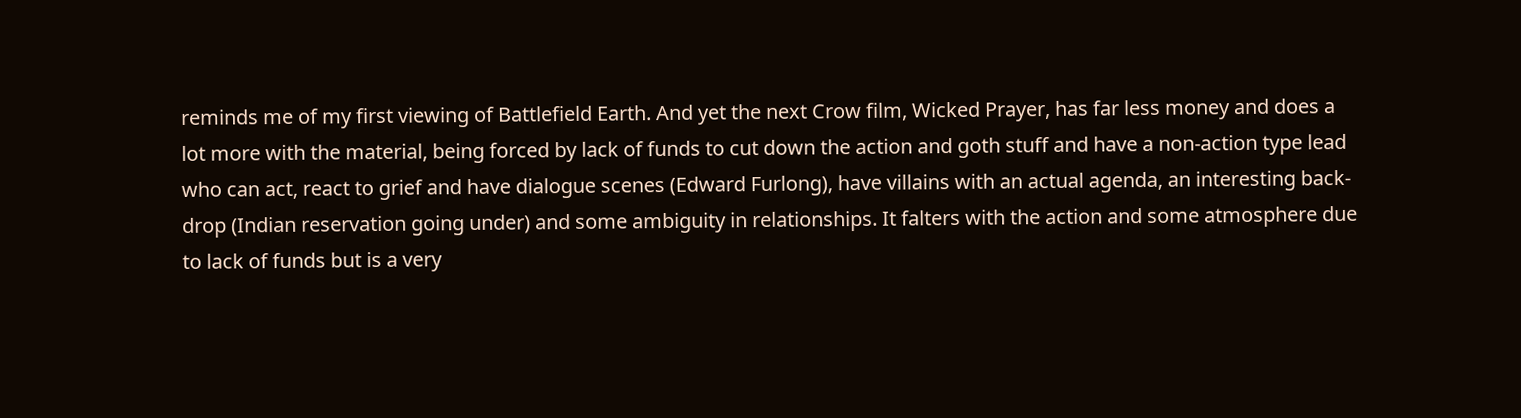reminds me of my first viewing of Battlefield Earth. And yet the next Crow film, Wicked Prayer, has far less money and does a lot more with the material, being forced by lack of funds to cut down the action and goth stuff and have a non-action type lead who can act, react to grief and have dialogue scenes (Edward Furlong), have villains with an actual agenda, an interesting back-drop (Indian reservation going under) and some ambiguity in relationships. It falters with the action and some atmosphere due to lack of funds but is a very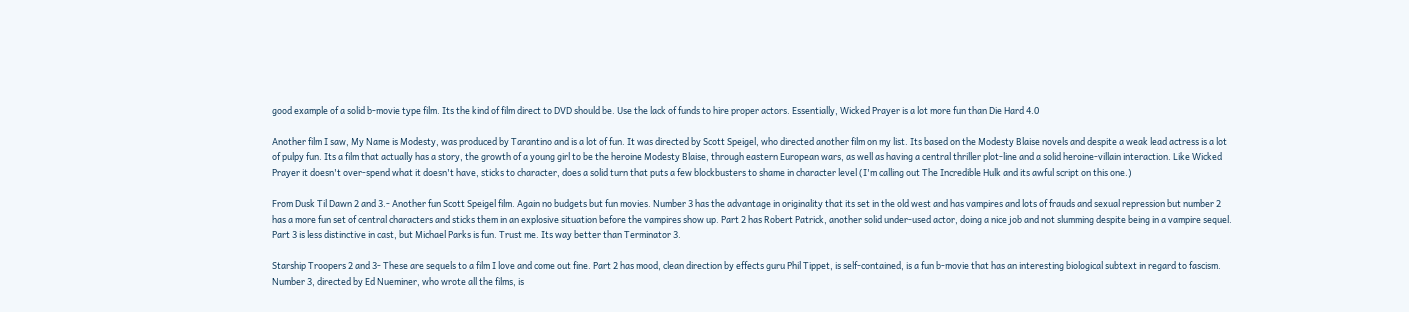good example of a solid b-movie type film. Its the kind of film direct to DVD should be. Use the lack of funds to hire proper actors. Essentially, Wicked Prayer is a lot more fun than Die Hard 4.0

Another film I saw, My Name is Modesty, was produced by Tarantino and is a lot of fun. It was directed by Scott Speigel, who directed another film on my list. Its based on the Modesty Blaise novels and despite a weak lead actress is a lot of pulpy fun. Its a film that actually has a story, the growth of a young girl to be the heroine Modesty Blaise, through eastern European wars, as well as having a central thriller plot-line and a solid heroine-villain interaction. Like Wicked Prayer it doesn't over-spend what it doesn't have, sticks to character, does a solid turn that puts a few blockbusters to shame in character level (I'm calling out The Incredible Hulk and its awful script on this one.)

From Dusk Til Dawn 2 and 3.- Another fun Scott Speigel film. Again no budgets but fun movies. Number 3 has the advantage in originality that its set in the old west and has vampires and lots of frauds and sexual repression but number 2 has a more fun set of central characters and sticks them in an explosive situation before the vampires show up. Part 2 has Robert Patrick, another solid under-used actor, doing a nice job and not slumming despite being in a vampire sequel. Part 3 is less distinctive in cast, but Michael Parks is fun. Trust me. Its way better than Terminator 3.

Starship Troopers 2 and 3- These are sequels to a film I love and come out fine. Part 2 has mood, clean direction by effects guru Phil Tippet, is self-contained, is a fun b-movie that has an interesting biological subtext in regard to fascism. Number 3, directed by Ed Nueminer, who wrote all the films, is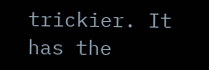trickier. It has the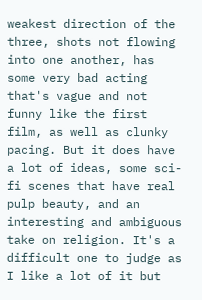weakest direction of the three, shots not flowing into one another, has some very bad acting that's vague and not funny like the first film, as well as clunky pacing. But it does have a lot of ideas, some sci-fi scenes that have real pulp beauty, and an interesting and ambiguous take on religion. It's a difficult one to judge as I like a lot of it but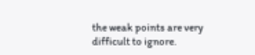the weak points are very difficult to ignore.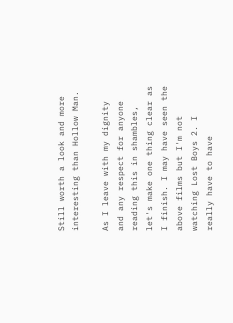Still worth a look and more interesting than Hollow Man.

As I leave with my dignity and any respect for anyone reading this in shambles, let's make one thing clear as I finish. I may have seen the above films but I'm not watching Lost Boys 2. I really have to have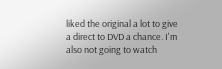liked the original a lot to give a direct to DVD a chance. I'm also not going to watch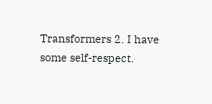Transformers 2. I have some self-respect.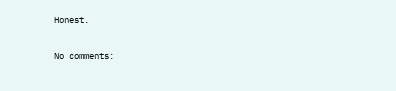Honest.

No comments: